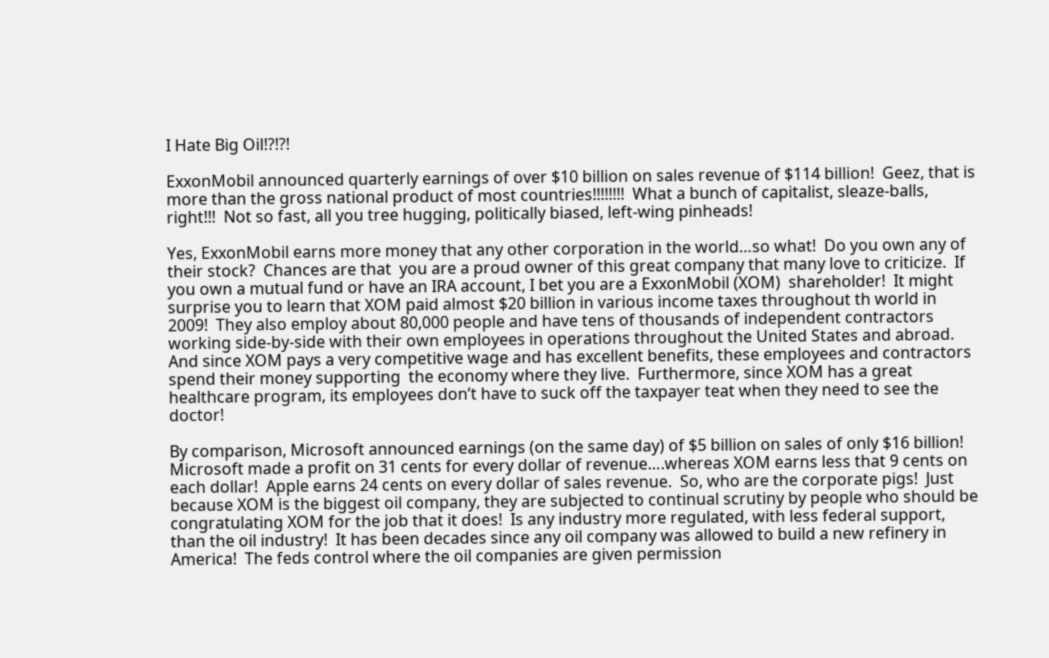I Hate Big Oil!?!?!

ExxonMobil announced quarterly earnings of over $10 billion on sales revenue of $114 billion!  Geez, that is more than the gross national product of most countries!!!!!!!!  What a bunch of capitalist, sleaze-balls, right!!!  Not so fast, all you tree hugging, politically biased, left-wing pinheads!

Yes, ExxonMobil earns more money that any other corporation in the world…so what!  Do you own any of their stock?  Chances are that  you are a proud owner of this great company that many love to criticize.  If you own a mutual fund or have an IRA account, I bet you are a ExxonMobil (XOM)  shareholder!  It might surprise you to learn that XOM paid almost $20 billion in various income taxes throughout th world in 2009!  They also employ about 80,000 people and have tens of thousands of independent contractors working side-by-side with their own employees in operations throughout the United States and abroad.  And since XOM pays a very competitive wage and has excellent benefits, these employees and contractors spend their money supporting  the economy where they live.  Furthermore, since XOM has a great healthcare program, its employees don’t have to suck off the taxpayer teat when they need to see the doctor!

By comparison, Microsoft announced earnings (on the same day) of $5 billion on sales of only $16 billion!  Microsoft made a profit on 31 cents for every dollar of revenue….whereas XOM earns less that 9 cents on each dollar!  Apple earns 24 cents on every dollar of sales revenue.  So, who are the corporate pigs!  Just because XOM is the biggest oil company, they are subjected to continual scrutiny by people who should be congratulating XOM for the job that it does!  Is any industry more regulated, with less federal support, than the oil industry!  It has been decades since any oil company was allowed to build a new refinery in America!  The feds control where the oil companies are given permission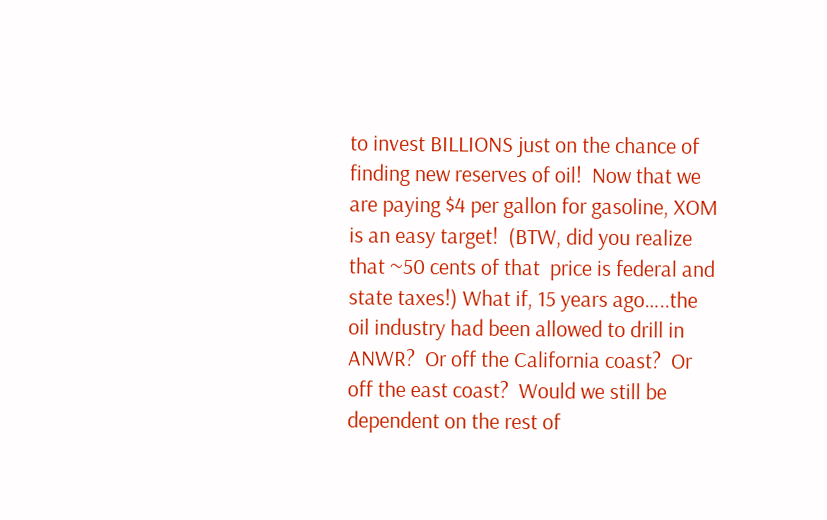to invest BILLIONS just on the chance of finding new reserves of oil!  Now that we are paying $4 per gallon for gasoline, XOM is an easy target!  (BTW, did you realize that ~50 cents of that  price is federal and state taxes!) What if, 15 years ago…..the oil industry had been allowed to drill in ANWR?  Or off the California coast?  Or off the east coast?  Would we still be dependent on the rest of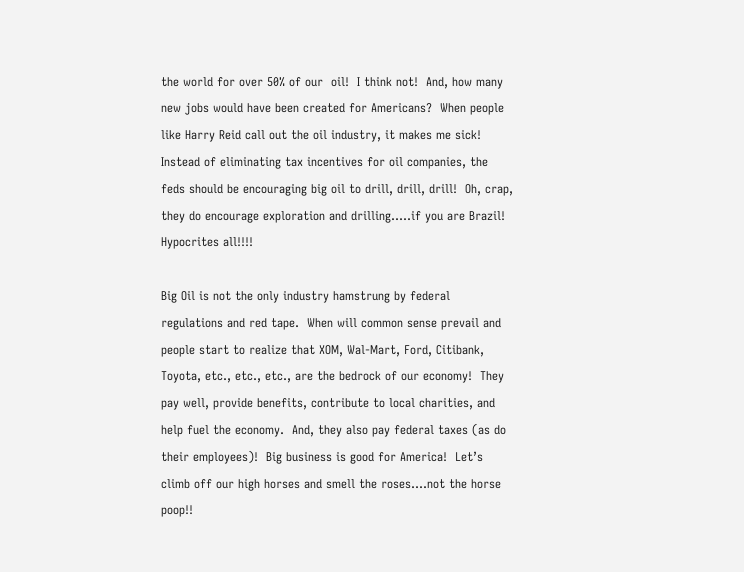the world for over 50% of our  oil!  I think not!  And, how many new jobs would have been created for Americans?  When people like Harry Reid call out the oil industry, it makes me sick!  Instead of eliminating tax incentives for oil companies, the feds should be encouraging big oil to drill, drill, drill!  Oh, crap, they do encourage exploration and drilling…..if you are Brazil!  Hypocrites all!!!!

Big Oil is not the only industry hamstrung by federal regulations and red tape.  When will common sense prevail and people start to realize that XOM, Wal-Mart, Ford, Citibank, Toyota, etc., etc., etc., are the bedrock of our economy!  They pay well, provide benefits, contribute to local charities, and help fuel the economy.  And, they also pay federal taxes (as do their employees)!  Big business is good for America!  Let’s climb off our high horses and smell the roses….not the horse poop!!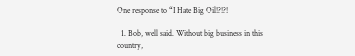One response to “I Hate Big Oil!?!?!

  1. Bob, well said. Without big business in this country,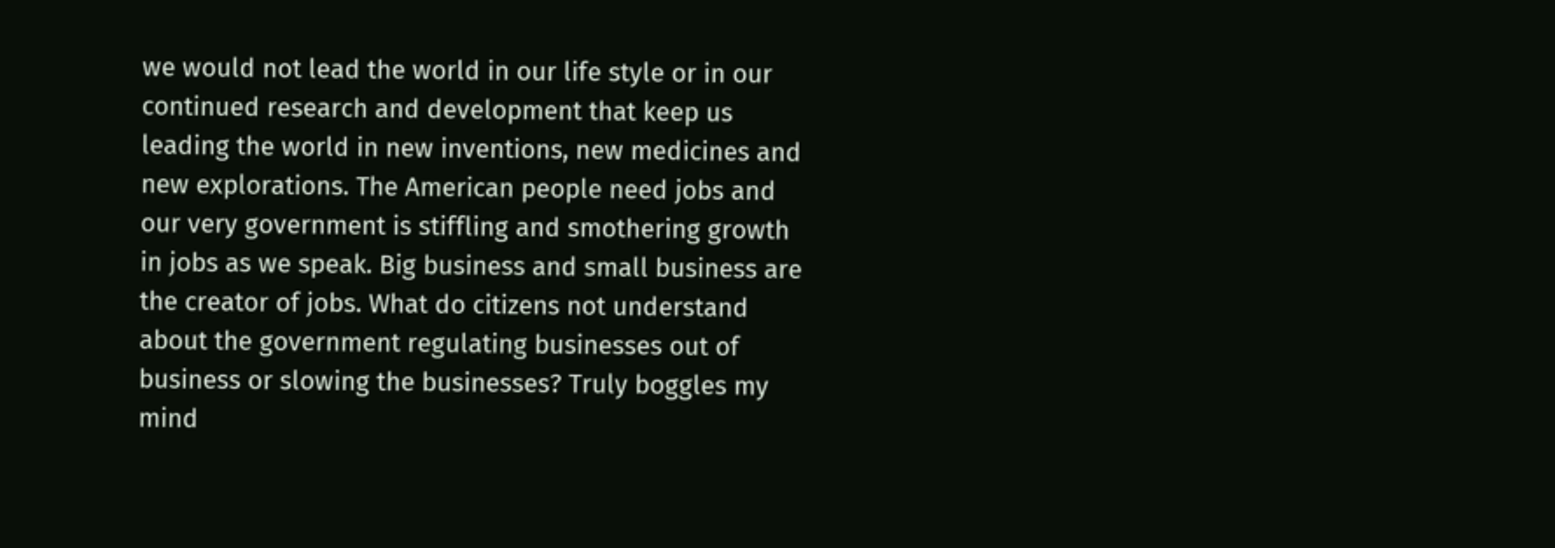we would not lead the world in our life style or in our continued research and development that keep us leading the world in new inventions, new medicines and new explorations. The American people need jobs and our very government is stiffling and smothering growth in jobs as we speak. Big business and small business are the creator of jobs. What do citizens not understand about the government regulating businesses out of business or slowing the businesses? Truly boggles my mind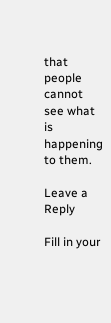that people cannot see what is happening to them.

Leave a Reply

Fill in your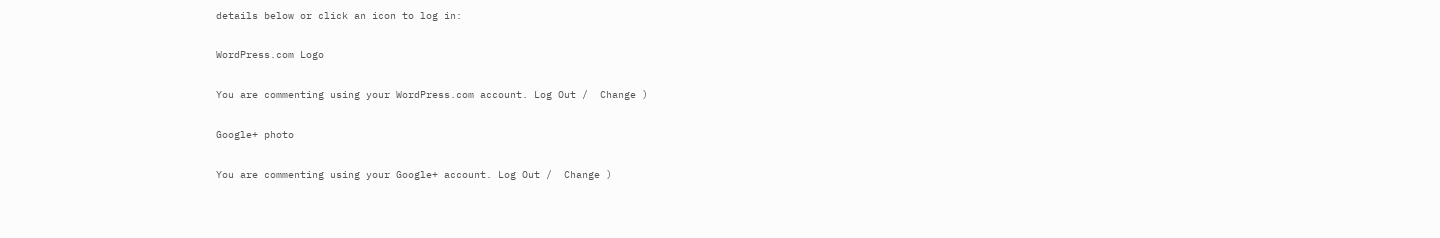details below or click an icon to log in:

WordPress.com Logo

You are commenting using your WordPress.com account. Log Out /  Change )

Google+ photo

You are commenting using your Google+ account. Log Out /  Change )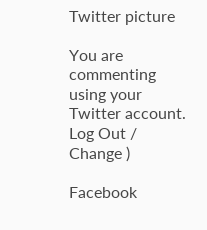Twitter picture

You are commenting using your Twitter account. Log Out /  Change )

Facebook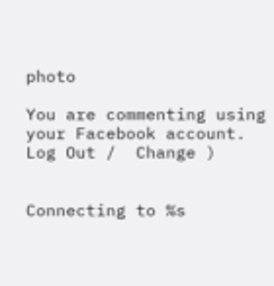photo

You are commenting using your Facebook account. Log Out /  Change )


Connecting to %s